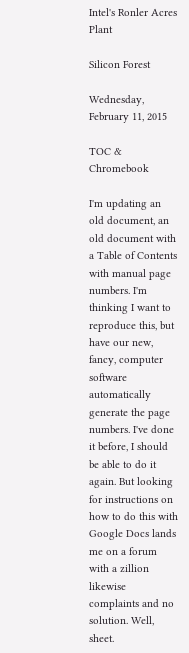Intel's Ronler Acres Plant

Silicon Forest

Wednesday, February 11, 2015

TOC & Chromebook

I'm updating an old document, an old document with a Table of Contents with manual page numbers. I'm thinking I want to reproduce this, but have our new, fancy, computer software automatically generate the page numbers. I've done it before, I should be able to do it again. But looking for instructions on how to do this with Google Docs lands me on a forum with a zillion likewise complaints and no solution. Well, sheet.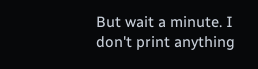But wait a minute. I don't print anything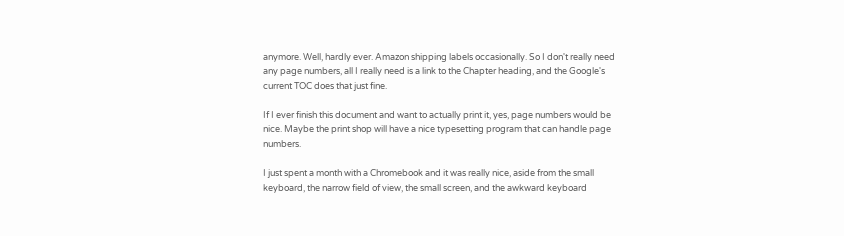anymore. Well, hardly ever. Amazon shipping labels occasionally. So I don't really need any page numbers, all I really need is a link to the Chapter heading, and the Google's current TOC does that just fine.

If I ever finish this document and want to actually print it, yes, page numbers would be nice. Maybe the print shop will have a nice typesetting program that can handle page numbers.

I just spent a month with a Chromebook and it was really nice, aside from the small keyboard, the narrow field of view, the small screen, and the awkward keyboard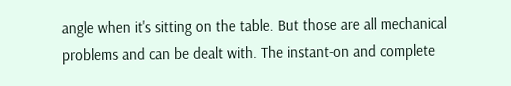angle when it's sitting on the table. But those are all mechanical problems and can be dealt with. The instant-on and complete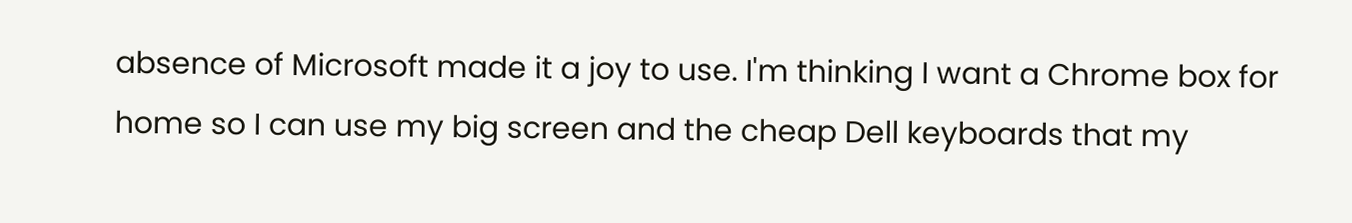absence of Microsoft made it a joy to use. I'm thinking I want a Chrome box for home so I can use my big screen and the cheap Dell keyboards that my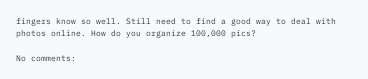fingers know so well. Still need to find a good way to deal with photos online. How do you organize 100,000 pics?

No comments: